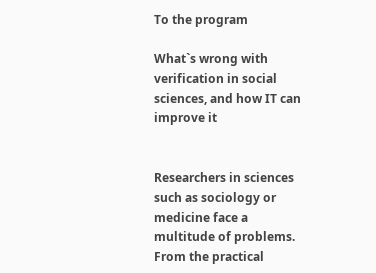To the program

What`s wrong with verification in social sciences, and how IT can improve it


Researchers in sciences such as sociology or medicine face a multitude of problems. From the practical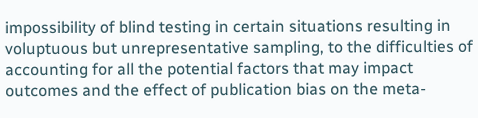impossibility of blind testing in certain situations resulting in voluptuous but unrepresentative sampling, to the difficulties of accounting for all the potential factors that may impact outcomes and the effect of publication bias on the meta-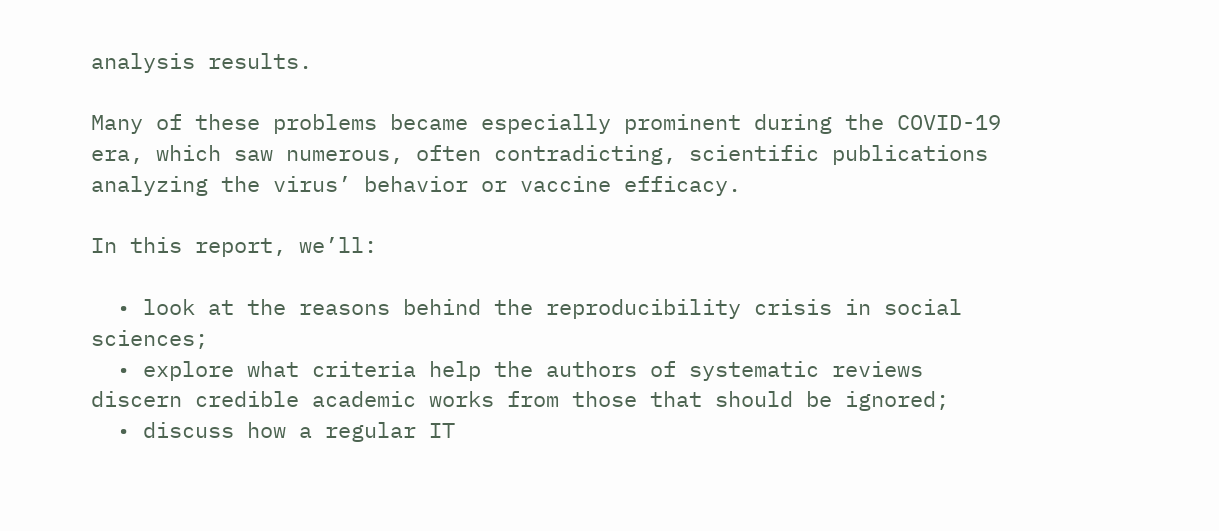analysis results.

Many of these problems became especially prominent during the COVID-19 era, which saw numerous, often contradicting, scientific publications analyzing the virus’ behavior or vaccine efficacy.

In this report, we’ll:

  • look at the reasons behind the reproducibility crisis in social sciences;
  • explore what criteria help the authors of systematic reviews discern credible academic works from those that should be ignored;
  • discuss how a regular IT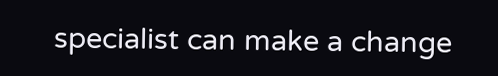specialist can make a change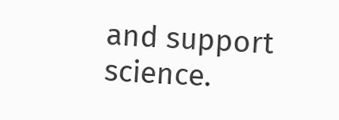and support science.